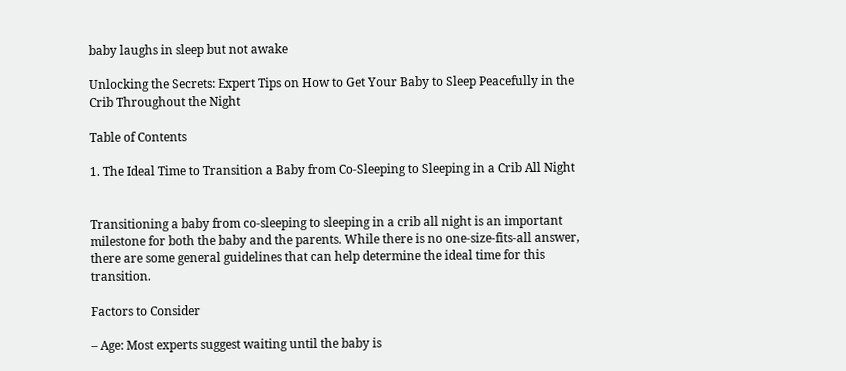baby laughs in sleep but not awake

Unlocking the Secrets: Expert Tips on How to Get Your Baby to Sleep Peacefully in the Crib Throughout the Night

Table of Contents

1. The Ideal Time to Transition a Baby from Co-Sleeping to Sleeping in a Crib All Night


Transitioning a baby from co-sleeping to sleeping in a crib all night is an important milestone for both the baby and the parents. While there is no one-size-fits-all answer, there are some general guidelines that can help determine the ideal time for this transition.

Factors to Consider

– Age: Most experts suggest waiting until the baby is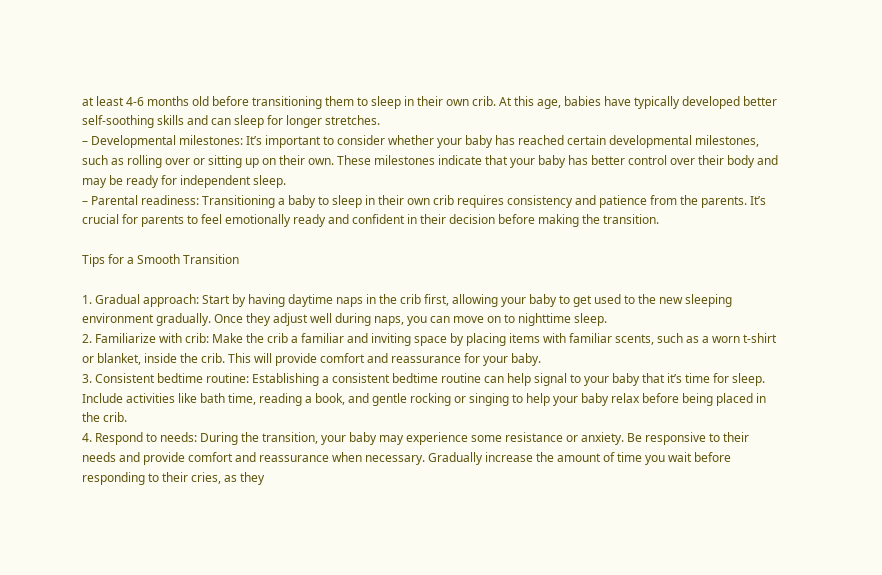at least 4-6 months old before transitioning them to sleep in their own crib. At this age, babies have typically developed better self-soothing skills and can sleep for longer stretches.
– Developmental milestones: It’s important to consider whether your baby has reached certain developmental milestones, such as rolling over or sitting up on their own. These milestones indicate that your baby has better control over their body and may be ready for independent sleep.
– Parental readiness: Transitioning a baby to sleep in their own crib requires consistency and patience from the parents. It’s crucial for parents to feel emotionally ready and confident in their decision before making the transition.

Tips for a Smooth Transition

1. Gradual approach: Start by having daytime naps in the crib first, allowing your baby to get used to the new sleeping environment gradually. Once they adjust well during naps, you can move on to nighttime sleep.
2. Familiarize with crib: Make the crib a familiar and inviting space by placing items with familiar scents, such as a worn t-shirt or blanket, inside the crib. This will provide comfort and reassurance for your baby.
3. Consistent bedtime routine: Establishing a consistent bedtime routine can help signal to your baby that it’s time for sleep. Include activities like bath time, reading a book, and gentle rocking or singing to help your baby relax before being placed in the crib.
4. Respond to needs: During the transition, your baby may experience some resistance or anxiety. Be responsive to their needs and provide comfort and reassurance when necessary. Gradually increase the amount of time you wait before responding to their cries, as they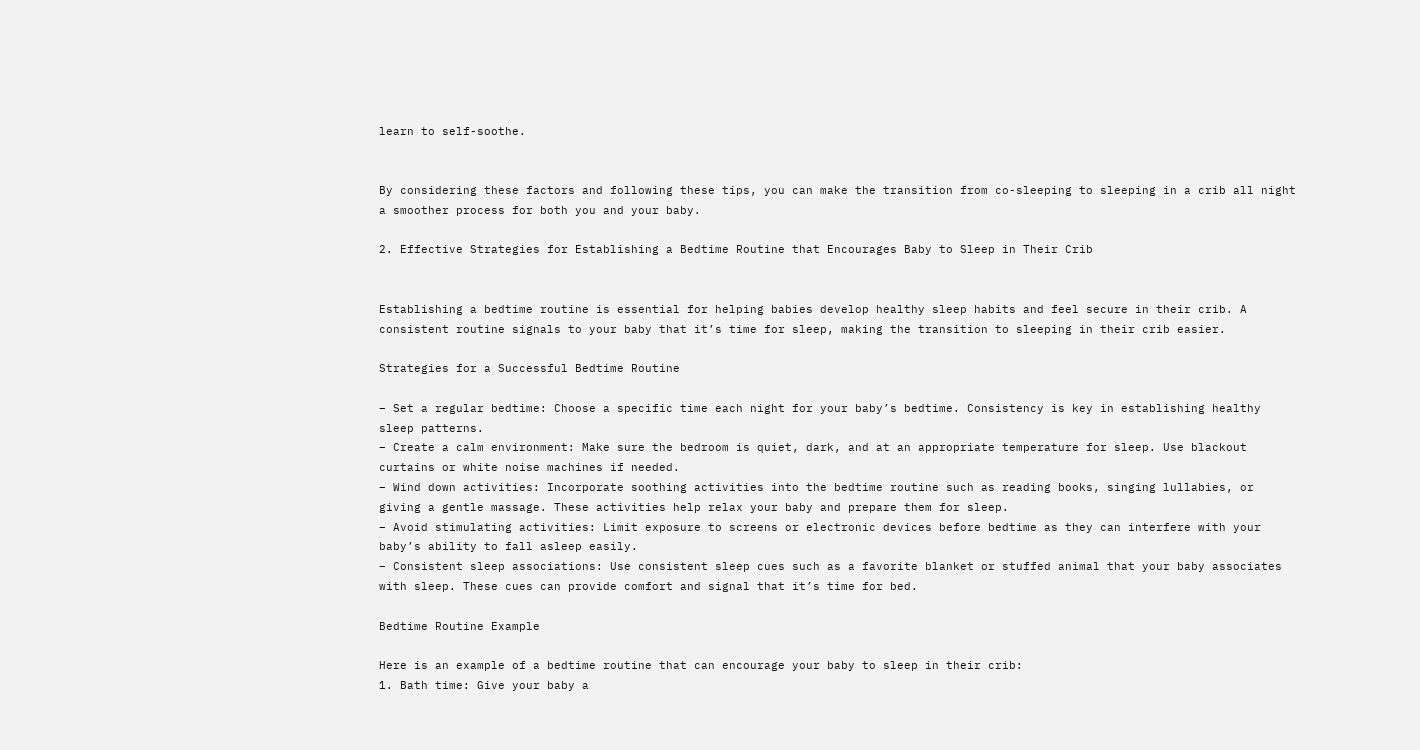learn to self-soothe.


By considering these factors and following these tips, you can make the transition from co-sleeping to sleeping in a crib all night a smoother process for both you and your baby.

2. Effective Strategies for Establishing a Bedtime Routine that Encourages Baby to Sleep in Their Crib


Establishing a bedtime routine is essential for helping babies develop healthy sleep habits and feel secure in their crib. A consistent routine signals to your baby that it’s time for sleep, making the transition to sleeping in their crib easier.

Strategies for a Successful Bedtime Routine

– Set a regular bedtime: Choose a specific time each night for your baby’s bedtime. Consistency is key in establishing healthy sleep patterns.
– Create a calm environment: Make sure the bedroom is quiet, dark, and at an appropriate temperature for sleep. Use blackout curtains or white noise machines if needed.
– Wind down activities: Incorporate soothing activities into the bedtime routine such as reading books, singing lullabies, or giving a gentle massage. These activities help relax your baby and prepare them for sleep.
– Avoid stimulating activities: Limit exposure to screens or electronic devices before bedtime as they can interfere with your baby’s ability to fall asleep easily.
– Consistent sleep associations: Use consistent sleep cues such as a favorite blanket or stuffed animal that your baby associates with sleep. These cues can provide comfort and signal that it’s time for bed.

Bedtime Routine Example

Here is an example of a bedtime routine that can encourage your baby to sleep in their crib:
1. Bath time: Give your baby a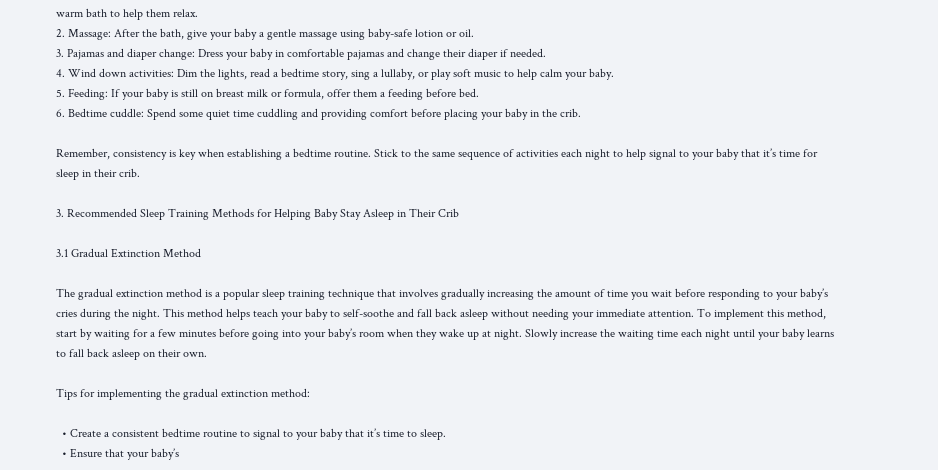warm bath to help them relax.
2. Massage: After the bath, give your baby a gentle massage using baby-safe lotion or oil.
3. Pajamas and diaper change: Dress your baby in comfortable pajamas and change their diaper if needed.
4. Wind down activities: Dim the lights, read a bedtime story, sing a lullaby, or play soft music to help calm your baby.
5. Feeding: If your baby is still on breast milk or formula, offer them a feeding before bed.
6. Bedtime cuddle: Spend some quiet time cuddling and providing comfort before placing your baby in the crib.

Remember, consistency is key when establishing a bedtime routine. Stick to the same sequence of activities each night to help signal to your baby that it’s time for sleep in their crib.

3. Recommended Sleep Training Methods for Helping Baby Stay Asleep in Their Crib

3.1 Gradual Extinction Method

The gradual extinction method is a popular sleep training technique that involves gradually increasing the amount of time you wait before responding to your baby’s cries during the night. This method helps teach your baby to self-soothe and fall back asleep without needing your immediate attention. To implement this method, start by waiting for a few minutes before going into your baby’s room when they wake up at night. Slowly increase the waiting time each night until your baby learns to fall back asleep on their own.

Tips for implementing the gradual extinction method:

  • Create a consistent bedtime routine to signal to your baby that it’s time to sleep.
  • Ensure that your baby’s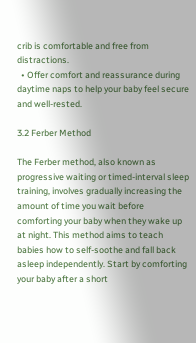crib is comfortable and free from distractions.
  • Offer comfort and reassurance during daytime naps to help your baby feel secure and well-rested.

3.2 Ferber Method

The Ferber method, also known as progressive waiting or timed-interval sleep training, involves gradually increasing the amount of time you wait before comforting your baby when they wake up at night. This method aims to teach babies how to self-soothe and fall back asleep independently. Start by comforting your baby after a short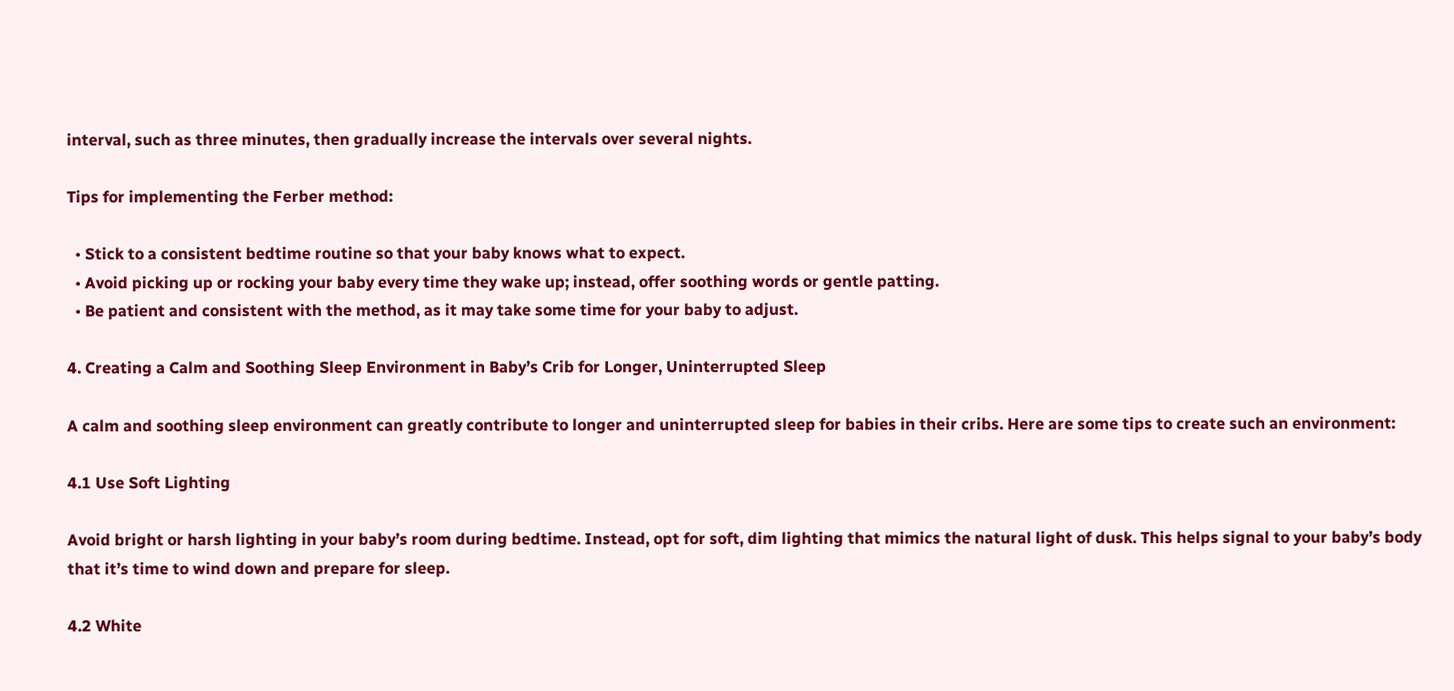interval, such as three minutes, then gradually increase the intervals over several nights.

Tips for implementing the Ferber method:

  • Stick to a consistent bedtime routine so that your baby knows what to expect.
  • Avoid picking up or rocking your baby every time they wake up; instead, offer soothing words or gentle patting.
  • Be patient and consistent with the method, as it may take some time for your baby to adjust.

4. Creating a Calm and Soothing Sleep Environment in Baby’s Crib for Longer, Uninterrupted Sleep

A calm and soothing sleep environment can greatly contribute to longer and uninterrupted sleep for babies in their cribs. Here are some tips to create such an environment:

4.1 Use Soft Lighting

Avoid bright or harsh lighting in your baby’s room during bedtime. Instead, opt for soft, dim lighting that mimics the natural light of dusk. This helps signal to your baby’s body that it’s time to wind down and prepare for sleep.

4.2 White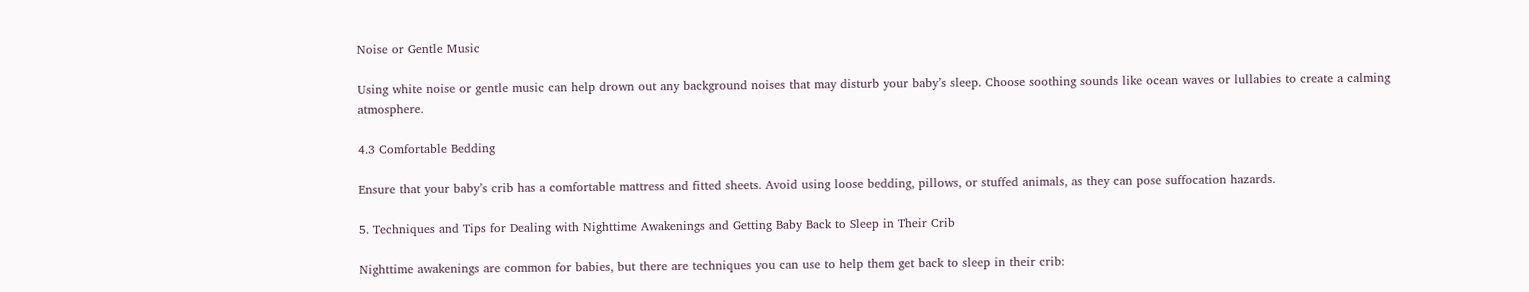Noise or Gentle Music

Using white noise or gentle music can help drown out any background noises that may disturb your baby’s sleep. Choose soothing sounds like ocean waves or lullabies to create a calming atmosphere.

4.3 Comfortable Bedding

Ensure that your baby’s crib has a comfortable mattress and fitted sheets. Avoid using loose bedding, pillows, or stuffed animals, as they can pose suffocation hazards.

5. Techniques and Tips for Dealing with Nighttime Awakenings and Getting Baby Back to Sleep in Their Crib

Nighttime awakenings are common for babies, but there are techniques you can use to help them get back to sleep in their crib: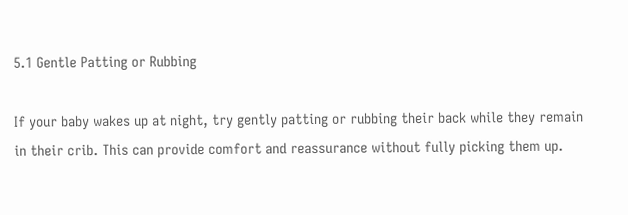5.1 Gentle Patting or Rubbing

If your baby wakes up at night, try gently patting or rubbing their back while they remain in their crib. This can provide comfort and reassurance without fully picking them up.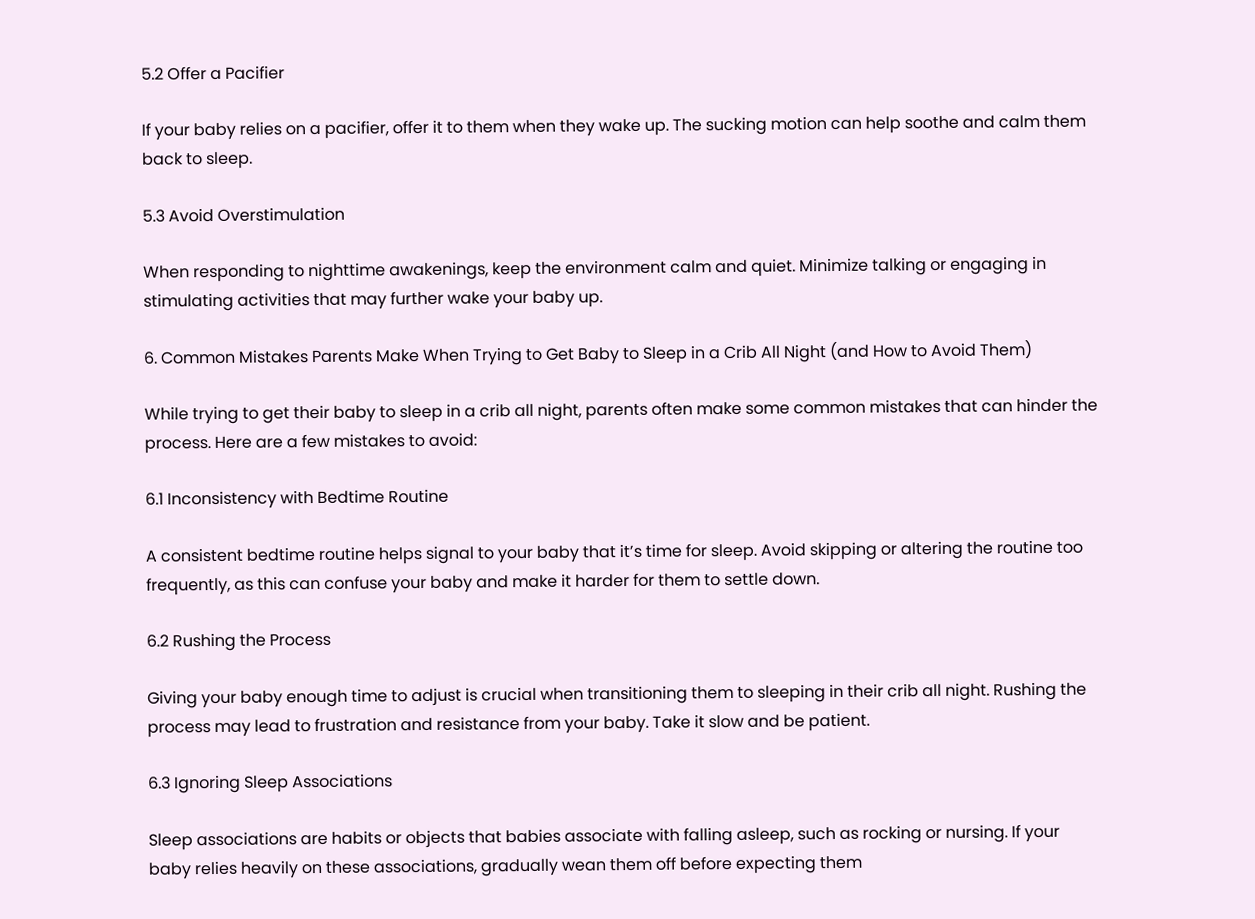5.2 Offer a Pacifier

If your baby relies on a pacifier, offer it to them when they wake up. The sucking motion can help soothe and calm them back to sleep.

5.3 Avoid Overstimulation

When responding to nighttime awakenings, keep the environment calm and quiet. Minimize talking or engaging in stimulating activities that may further wake your baby up.

6. Common Mistakes Parents Make When Trying to Get Baby to Sleep in a Crib All Night (and How to Avoid Them)

While trying to get their baby to sleep in a crib all night, parents often make some common mistakes that can hinder the process. Here are a few mistakes to avoid:

6.1 Inconsistency with Bedtime Routine

A consistent bedtime routine helps signal to your baby that it’s time for sleep. Avoid skipping or altering the routine too frequently, as this can confuse your baby and make it harder for them to settle down.

6.2 Rushing the Process

Giving your baby enough time to adjust is crucial when transitioning them to sleeping in their crib all night. Rushing the process may lead to frustration and resistance from your baby. Take it slow and be patient.

6.3 Ignoring Sleep Associations

Sleep associations are habits or objects that babies associate with falling asleep, such as rocking or nursing. If your baby relies heavily on these associations, gradually wean them off before expecting them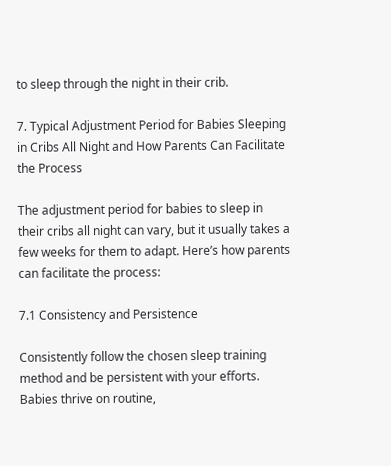to sleep through the night in their crib.

7. Typical Adjustment Period for Babies Sleeping in Cribs All Night and How Parents Can Facilitate the Process

The adjustment period for babies to sleep in their cribs all night can vary, but it usually takes a few weeks for them to adapt. Here’s how parents can facilitate the process:

7.1 Consistency and Persistence

Consistently follow the chosen sleep training method and be persistent with your efforts. Babies thrive on routine,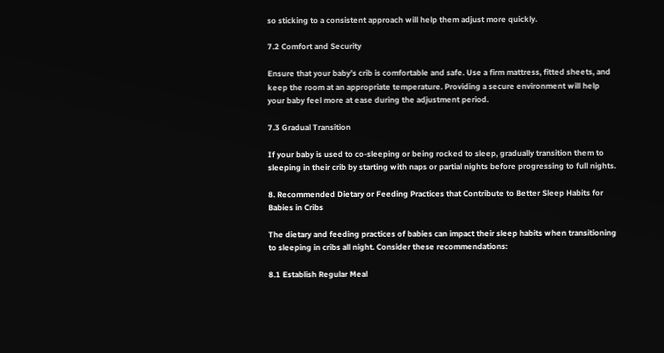so sticking to a consistent approach will help them adjust more quickly.

7.2 Comfort and Security

Ensure that your baby’s crib is comfortable and safe. Use a firm mattress, fitted sheets, and keep the room at an appropriate temperature. Providing a secure environment will help your baby feel more at ease during the adjustment period.

7.3 Gradual Transition

If your baby is used to co-sleeping or being rocked to sleep, gradually transition them to sleeping in their crib by starting with naps or partial nights before progressing to full nights.

8. Recommended Dietary or Feeding Practices that Contribute to Better Sleep Habits for Babies in Cribs

The dietary and feeding practices of babies can impact their sleep habits when transitioning to sleeping in cribs all night. Consider these recommendations:

8.1 Establish Regular Meal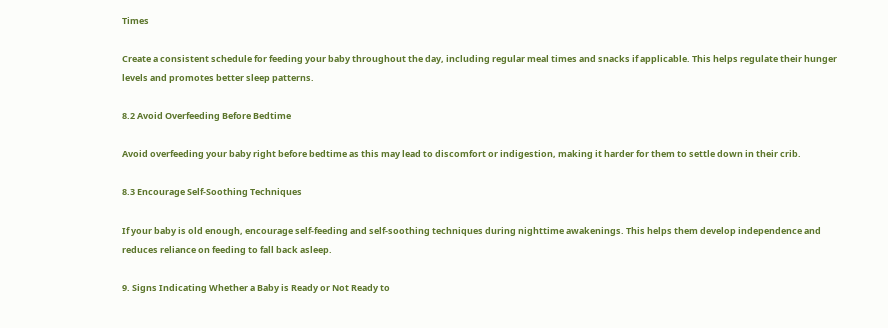Times

Create a consistent schedule for feeding your baby throughout the day, including regular meal times and snacks if applicable. This helps regulate their hunger levels and promotes better sleep patterns.

8.2 Avoid Overfeeding Before Bedtime

Avoid overfeeding your baby right before bedtime as this may lead to discomfort or indigestion, making it harder for them to settle down in their crib.

8.3 Encourage Self-Soothing Techniques

If your baby is old enough, encourage self-feeding and self-soothing techniques during nighttime awakenings. This helps them develop independence and reduces reliance on feeding to fall back asleep.

9. Signs Indicating Whether a Baby is Ready or Not Ready to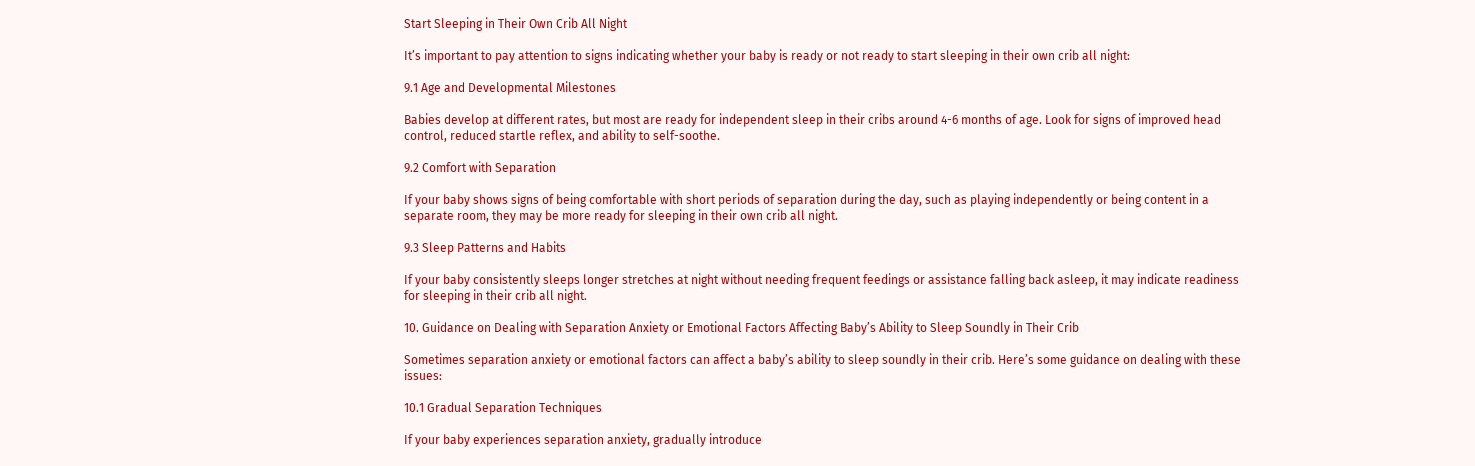Start Sleeping in Their Own Crib All Night

It’s important to pay attention to signs indicating whether your baby is ready or not ready to start sleeping in their own crib all night:

9.1 Age and Developmental Milestones

Babies develop at different rates, but most are ready for independent sleep in their cribs around 4-6 months of age. Look for signs of improved head control, reduced startle reflex, and ability to self-soothe.

9.2 Comfort with Separation

If your baby shows signs of being comfortable with short periods of separation during the day, such as playing independently or being content in a separate room, they may be more ready for sleeping in their own crib all night.

9.3 Sleep Patterns and Habits

If your baby consistently sleeps longer stretches at night without needing frequent feedings or assistance falling back asleep, it may indicate readiness for sleeping in their crib all night.

10. Guidance on Dealing with Separation Anxiety or Emotional Factors Affecting Baby’s Ability to Sleep Soundly in Their Crib

Sometimes separation anxiety or emotional factors can affect a baby’s ability to sleep soundly in their crib. Here’s some guidance on dealing with these issues:

10.1 Gradual Separation Techniques

If your baby experiences separation anxiety, gradually introduce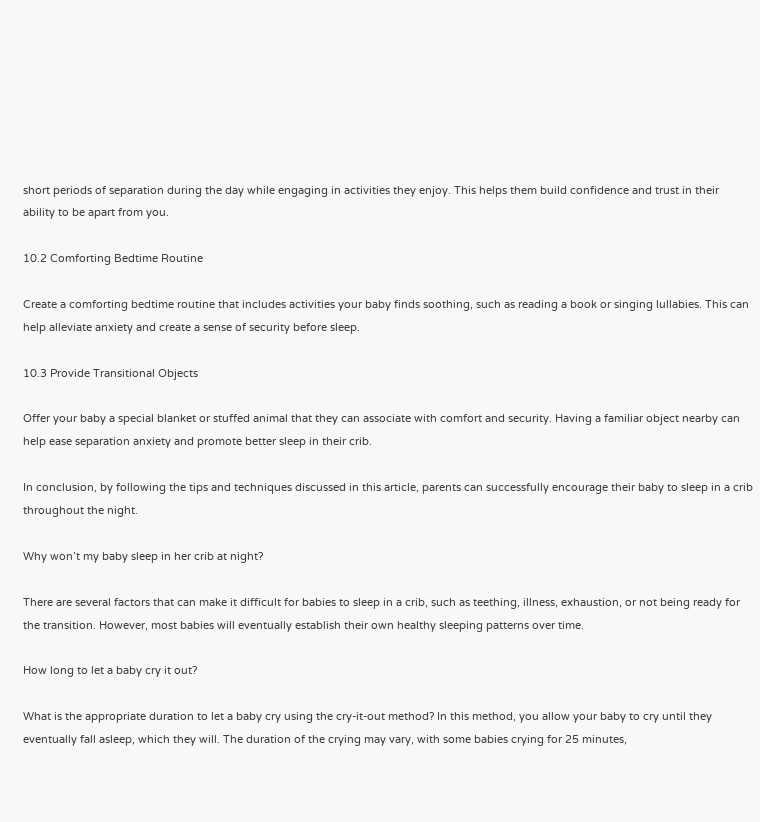short periods of separation during the day while engaging in activities they enjoy. This helps them build confidence and trust in their ability to be apart from you.

10.2 Comforting Bedtime Routine

Create a comforting bedtime routine that includes activities your baby finds soothing, such as reading a book or singing lullabies. This can help alleviate anxiety and create a sense of security before sleep.

10.3 Provide Transitional Objects

Offer your baby a special blanket or stuffed animal that they can associate with comfort and security. Having a familiar object nearby can help ease separation anxiety and promote better sleep in their crib.

In conclusion, by following the tips and techniques discussed in this article, parents can successfully encourage their baby to sleep in a crib throughout the night.

Why won’t my baby sleep in her crib at night?

There are several factors that can make it difficult for babies to sleep in a crib, such as teething, illness, exhaustion, or not being ready for the transition. However, most babies will eventually establish their own healthy sleeping patterns over time.

How long to let a baby cry it out?

What is the appropriate duration to let a baby cry using the cry-it-out method? In this method, you allow your baby to cry until they eventually fall asleep, which they will. The duration of the crying may vary, with some babies crying for 25 minutes,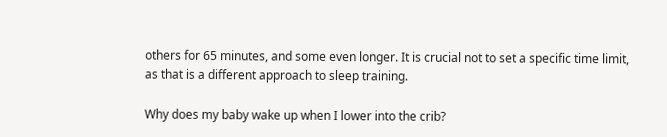others for 65 minutes, and some even longer. It is crucial not to set a specific time limit, as that is a different approach to sleep training.

Why does my baby wake up when I lower into the crib?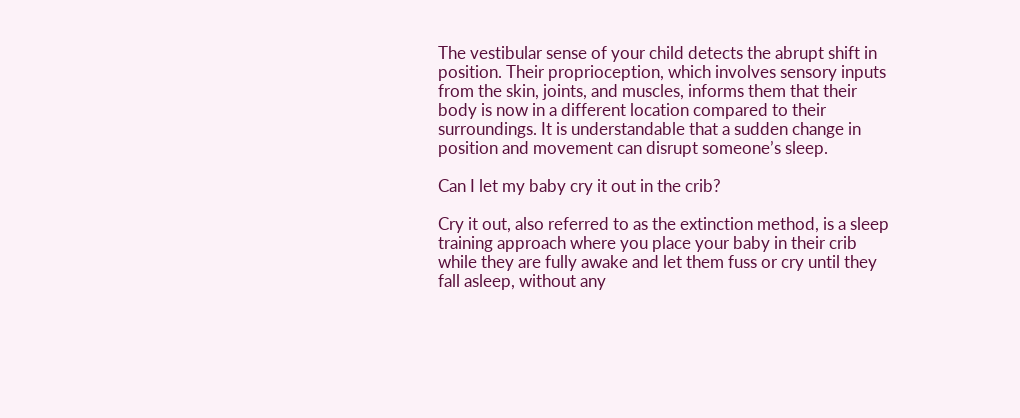The vestibular sense of your child detects the abrupt shift in position. Their proprioception, which involves sensory inputs from the skin, joints, and muscles, informs them that their body is now in a different location compared to their surroundings. It is understandable that a sudden change in position and movement can disrupt someone’s sleep.

Can I let my baby cry it out in the crib?

Cry it out, also referred to as the extinction method, is a sleep training approach where you place your baby in their crib while they are fully awake and let them fuss or cry until they fall asleep, without any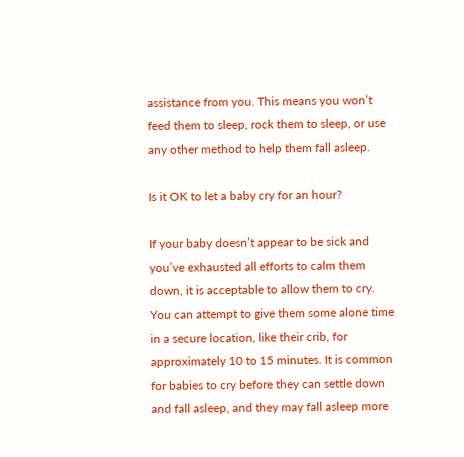assistance from you. This means you won’t feed them to sleep, rock them to sleep, or use any other method to help them fall asleep.

Is it OK to let a baby cry for an hour?

If your baby doesn’t appear to be sick and you’ve exhausted all efforts to calm them down, it is acceptable to allow them to cry. You can attempt to give them some alone time in a secure location, like their crib, for approximately 10 to 15 minutes. It is common for babies to cry before they can settle down and fall asleep, and they may fall asleep more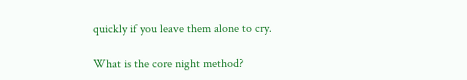quickly if you leave them alone to cry.

What is the core night method?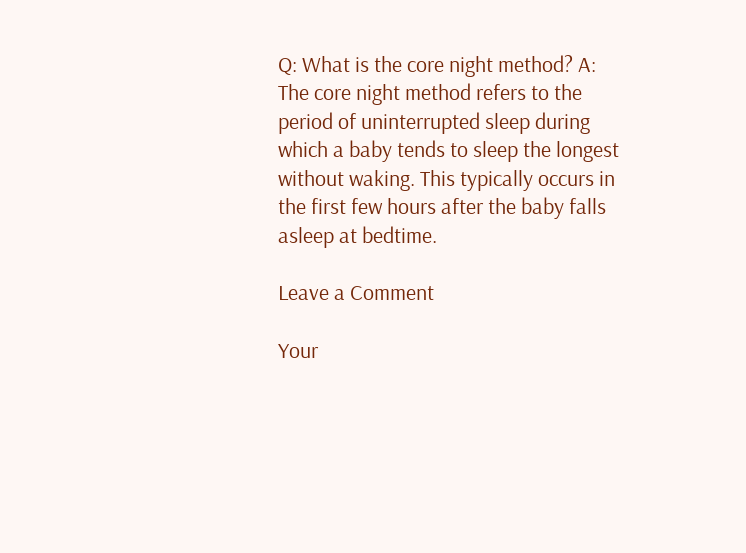Q: What is the core night method? A: The core night method refers to the period of uninterrupted sleep during which a baby tends to sleep the longest without waking. This typically occurs in the first few hours after the baby falls asleep at bedtime.

Leave a Comment

Your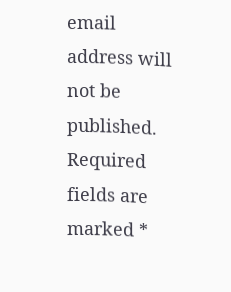email address will not be published. Required fields are marked *